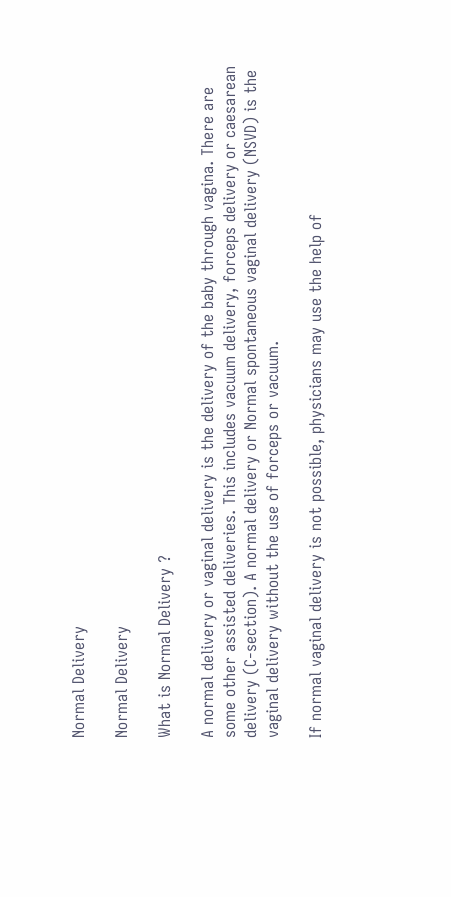Normal Delivery

Normal Delivery

What is Normal Delivery ?

A normal delivery or vaginal delivery is the delivery of the baby through vagina. There are some other assisted deliveries. This includes vacuum delivery, forceps delivery or caesarean delivery (C-section). A normal delivery or Normal spontaneous vaginal delivery (NSVD) is the vaginal delivery without the use of forceps or vacuum.

If normal vaginal delivery is not possible, physicians may use the help of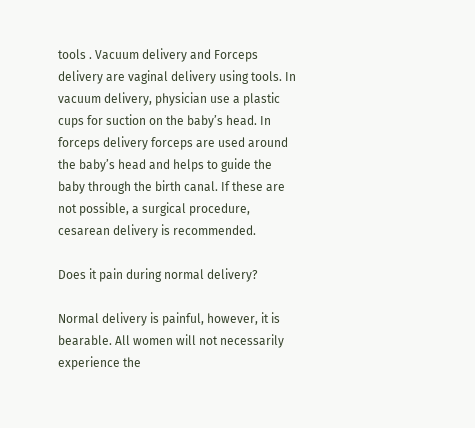tools . Vacuum delivery and Forceps delivery are vaginal delivery using tools. In vacuum delivery, physician use a plastic cups for suction on the baby’s head. In forceps delivery forceps are used around the baby’s head and helps to guide the baby through the birth canal. If these are not possible, a surgical procedure, cesarean delivery is recommended.

Does it pain during normal delivery?

Normal delivery is painful, however, it is bearable. All women will not necessarily experience the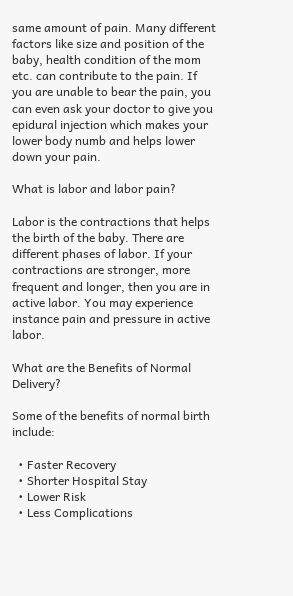same amount of pain. Many different factors like size and position of the baby, health condition of the mom etc. can contribute to the pain. If you are unable to bear the pain, you can even ask your doctor to give you epidural injection which makes your lower body numb and helps lower down your pain.

What is labor and labor pain?

Labor is the contractions that helps the birth of the baby. There are different phases of labor. If your contractions are stronger, more frequent and longer, then you are in active labor. You may experience instance pain and pressure in active labor.

What are the Benefits of Normal Delivery?

Some of the benefits of normal birth include:

  • Faster Recovery
  • Shorter Hospital Stay
  • Lower Risk
  • Less Complications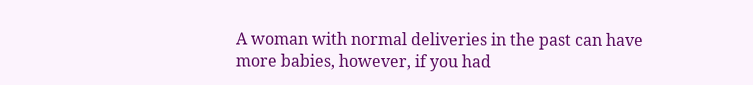A woman with normal deliveries in the past can have more babies, however, if you had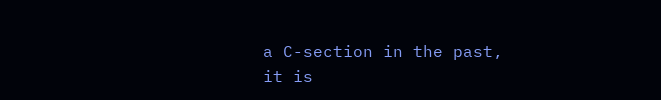a C-section in the past, it is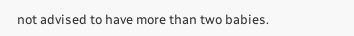not advised to have more than two babies.